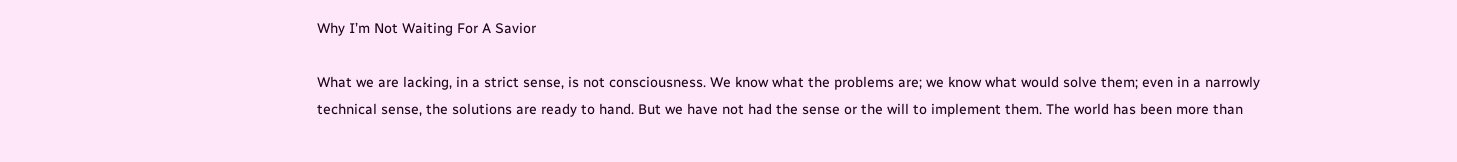Why I’m Not Waiting For A Savior

What we are lacking, in a strict sense, is not consciousness. We know what the problems are; we know what would solve them; even in a narrowly technical sense, the solutions are ready to hand. But we have not had the sense or the will to implement them. The world has been more than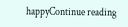happyContinue reading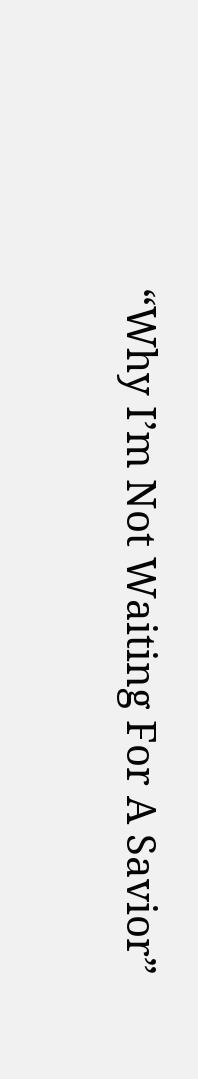“Why I’m Not Waiting For A Savior”